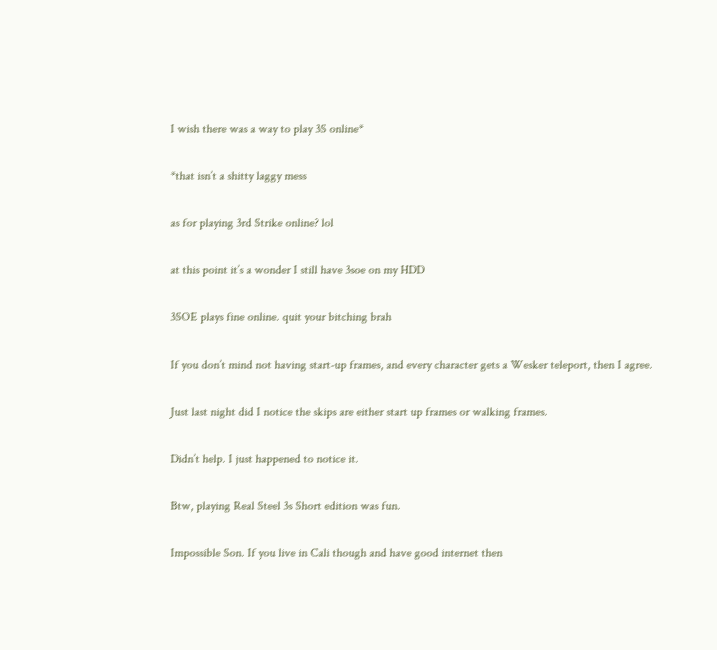I wish there was a way to play 3S online*

*that isn’t a shitty laggy mess

as for playing 3rd Strike online? lol

at this point it’s a wonder I still have 3soe on my HDD

3SOE plays fine online. quit your bitching brah

If you don’t mind not having start-up frames, and every character gets a Wesker teleport, then I agree.

Just last night did I notice the skips are either start up frames or walking frames.

Didn’t help. I just happened to notice it.

Btw, playing Real Steel 3s Short edition was fun.

Impossible Son. If you live in Cali though and have good internet then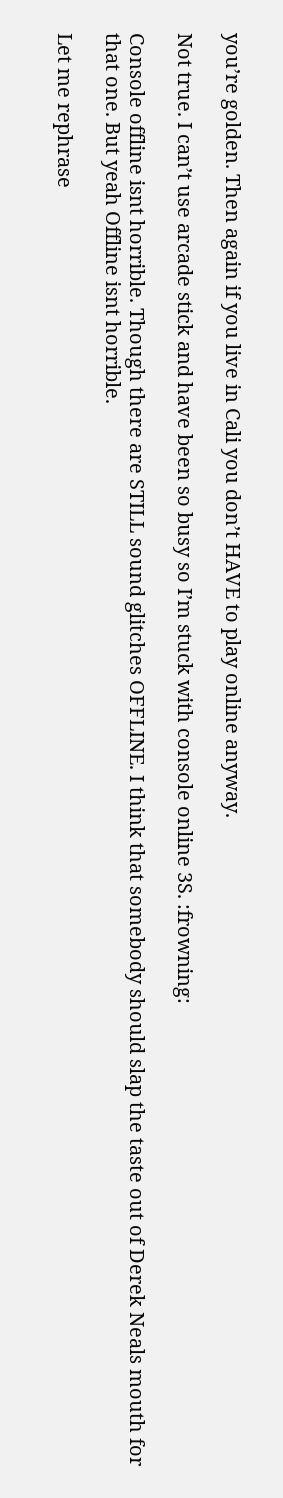you’re golden. Then again if you live in Cali you don’t HAVE to play online anyway.

Not true. I can’t use arcade stick and have been so busy so I’m stuck with console online 3S. :frowning:

Console offline isnt horrible. Though there are STILL sound glitches OFFLINE. I think that somebody should slap the taste out of Derek Neals mouth for that one. But yeah Offline isnt horrible.

Let me rephrase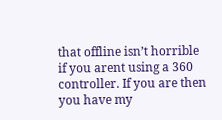that offline isn’t horrible if you arent using a 360 controller. If you are then you have my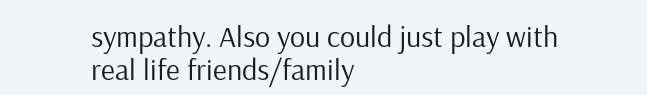sympathy. Also you could just play with real life friends/family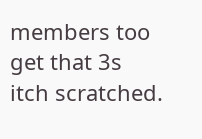members too get that 3s itch scratched.